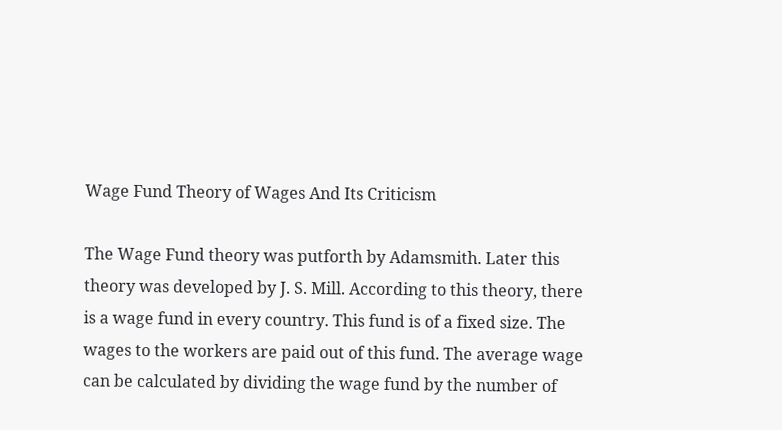Wage Fund Theory of Wages And Its Criticism

The Wage Fund theory was putforth by Adamsmith. Later this theory was developed by J. S. Mill. According to this theory, there is a wage fund in every country. This fund is of a fixed size. The wages to the workers are paid out of this fund. The average wage can be calculated by dividing the wage fund by the number of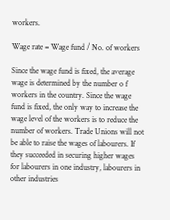workers.

Wage rate = Wage fund / No. of workers

Since the wage fund is fixed, the average wage is determined by the number o f workers in the country. Since the wage fund is fixed, the only way to increase the wage level of the workers is to reduce the number of workers. Trade Unions will not be able to raise the wages of labourers. If they succeeded in securing higher wages for labourers in one industry, labourers in other industries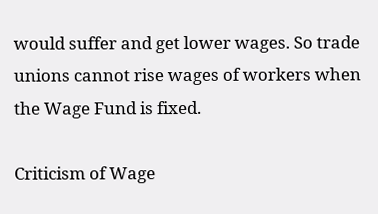would suffer and get lower wages. So trade unions cannot rise wages of workers when the Wage Fund is fixed.

Criticism of Wage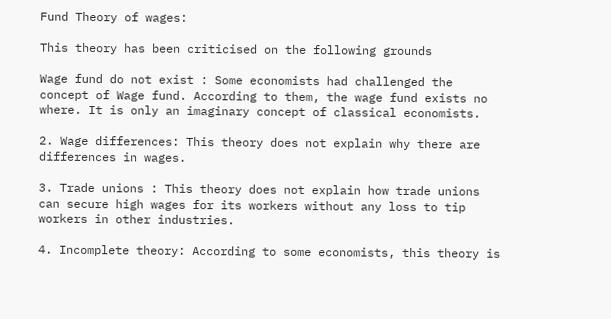Fund Theory of wages:

This theory has been criticised on the following grounds

Wage fund do not exist : Some economists had challenged the concept of Wage fund. According to them, the wage fund exists no where. It is only an imaginary concept of classical economists.

2. Wage differences: This theory does not explain why there are differences in wages.

3. Trade unions : This theory does not explain how trade unions can secure high wages for its workers without any loss to tip workers in other industries.

4. Incomplete theory: According to some economists, this theory is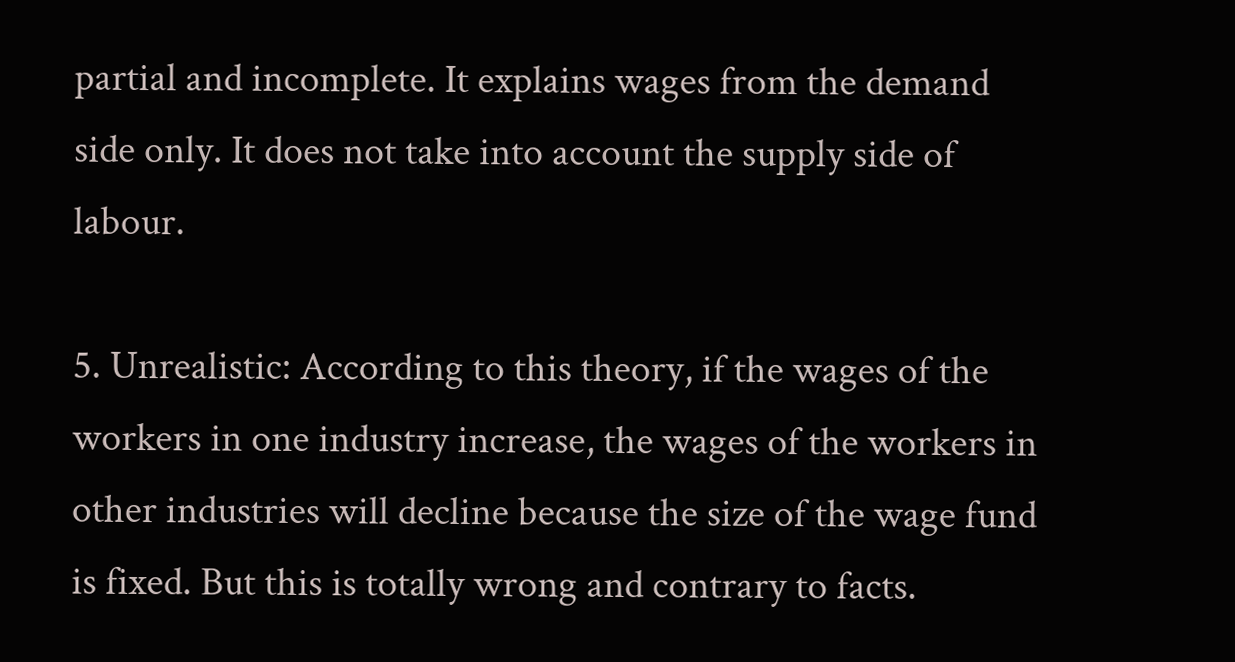partial and incomplete. It explains wages from the demand side only. It does not take into account the supply side of labour.

5. Unrealistic: According to this theory, if the wages of the workers in one industry increase, the wages of the workers in other industries will decline because the size of the wage fund is fixed. But this is totally wrong and contrary to facts.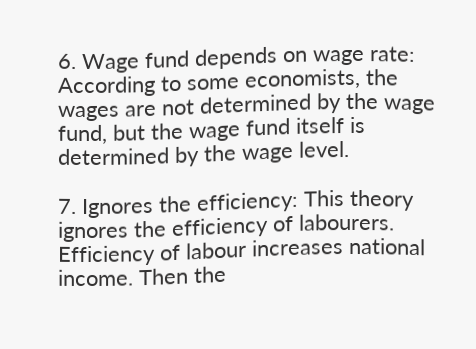6. Wage fund depends on wage rate: According to some economists, the wages are not determined by the wage fund, but the wage fund itself is determined by the wage level.

7. Ignores the efficiency: This theory ignores the efficiency of labourers. Efficiency of labour increases national income. Then the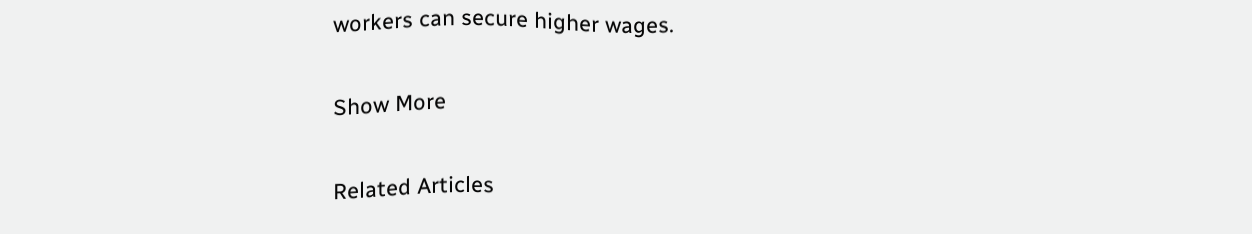workers can secure higher wages.

Show More

Related Articles